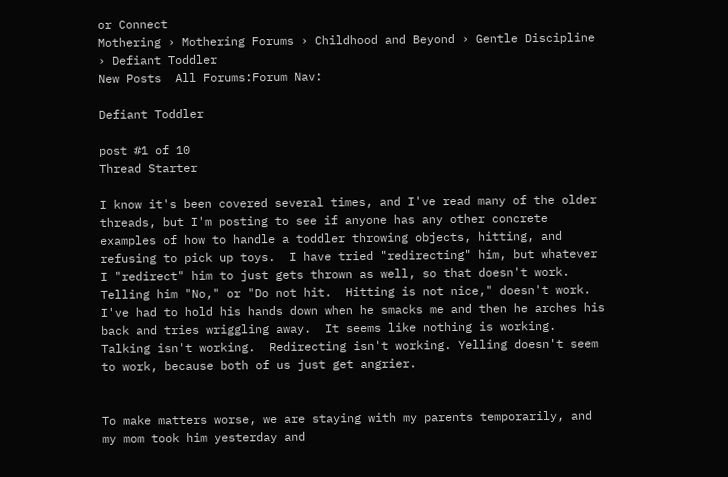or Connect
Mothering › Mothering Forums › Childhood and Beyond › Gentle Discipline › Defiant Toddler
New Posts  All Forums:Forum Nav:

Defiant Toddler

post #1 of 10
Thread Starter

I know it's been covered several times, and I've read many of the older threads, but I'm posting to see if anyone has any other concrete examples of how to handle a toddler throwing objects, hitting, and refusing to pick up toys.  I have tried "redirecting" him, but whatever I "redirect" him to just gets thrown as well, so that doesn't work.  Telling him "No," or "Do not hit.  Hitting is not nice," doesn't work.  I've had to hold his hands down when he smacks me and then he arches his back and tries wriggling away.  It seems like nothing is working.  Talking isn't working.  Redirecting isn't working. Yelling doesn't seem to work, because both of us just get angrier.


To make matters worse, we are staying with my parents temporarily, and my mom took him yesterday and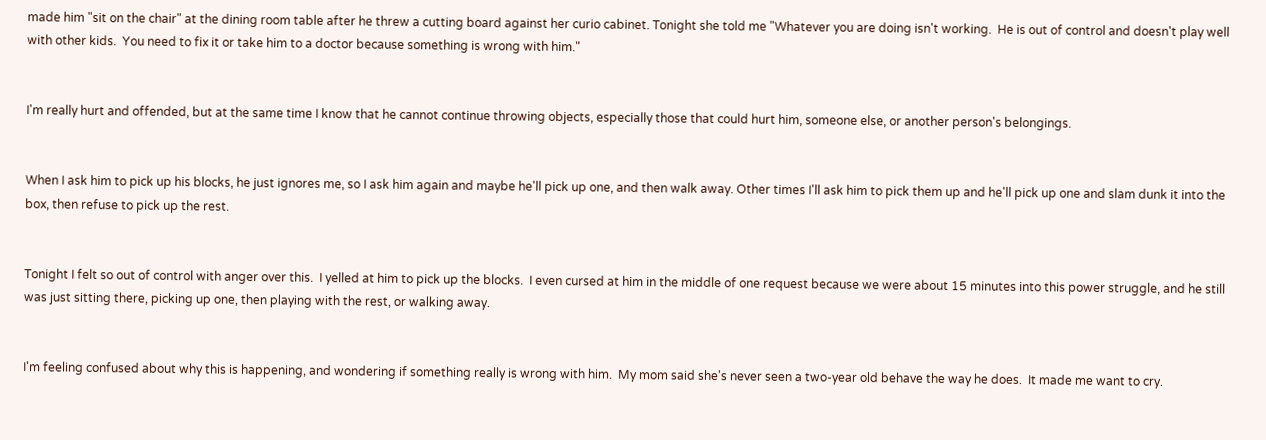made him "sit on the chair" at the dining room table after he threw a cutting board against her curio cabinet. Tonight she told me "Whatever you are doing isn't working.  He is out of control and doesn't play well with other kids.  You need to fix it or take him to a doctor because something is wrong with him."


I'm really hurt and offended, but at the same time I know that he cannot continue throwing objects, especially those that could hurt him, someone else, or another person's belongings.


When I ask him to pick up his blocks, he just ignores me, so I ask him again and maybe he'll pick up one, and then walk away. Other times I'll ask him to pick them up and he'll pick up one and slam dunk it into the box, then refuse to pick up the rest.


Tonight I felt so out of control with anger over this.  I yelled at him to pick up the blocks.  I even cursed at him in the middle of one request because we were about 15 minutes into this power struggle, and he still was just sitting there, picking up one, then playing with the rest, or walking away.


I'm feeling confused about why this is happening, and wondering if something really is wrong with him.  My mom said she's never seen a two-year old behave the way he does.  It made me want to cry.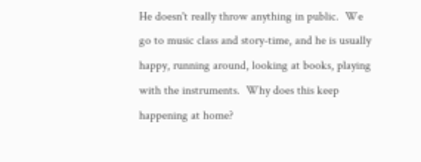He doesn't really throw anything in public.  We go to music class and story-time, and he is usually happy, running around, looking at books, playing with the instruments.  Why does this keep happening at home?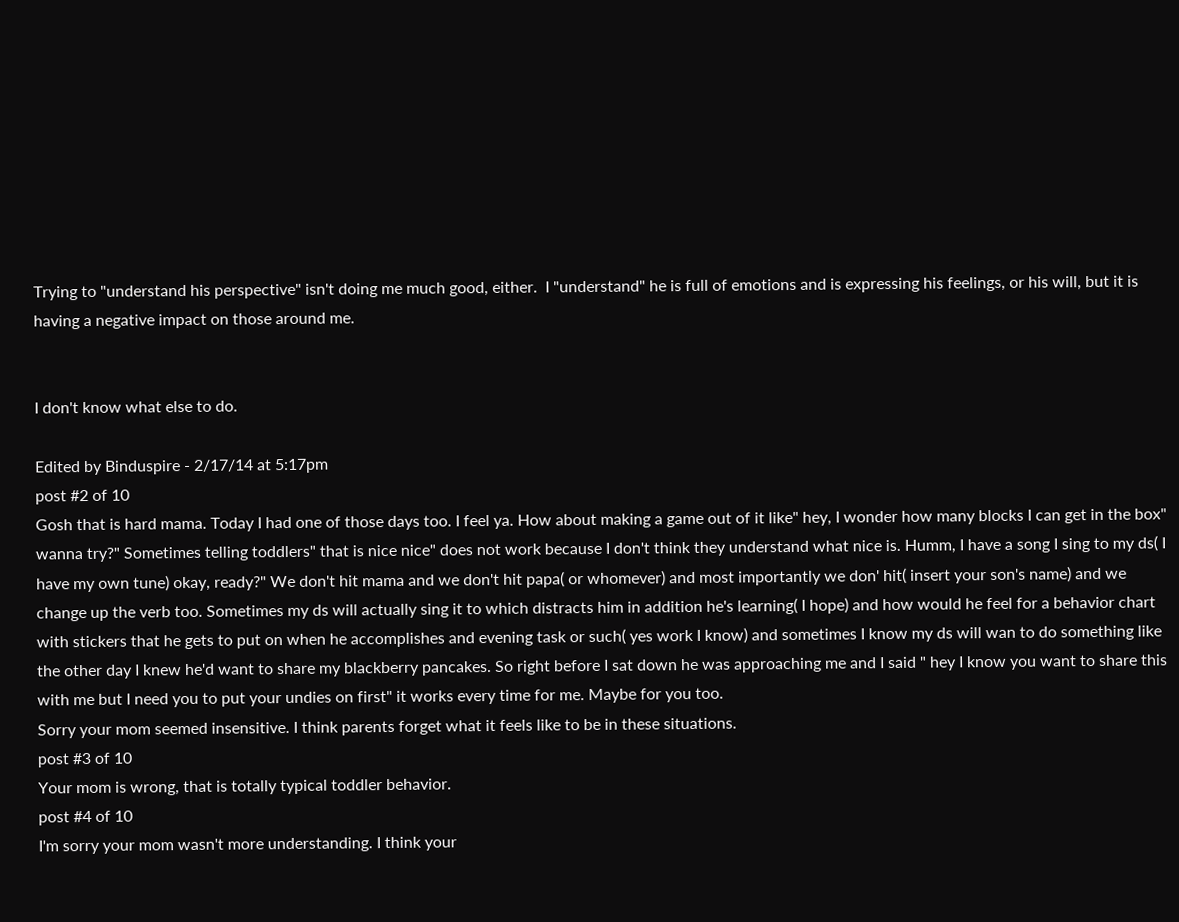Trying to "understand his perspective" isn't doing me much good, either.  I "understand" he is full of emotions and is expressing his feelings, or his will, but it is having a negative impact on those around me.


I don't know what else to do.

Edited by Binduspire - 2/17/14 at 5:17pm
post #2 of 10
Gosh that is hard mama. Today I had one of those days too. I feel ya. How about making a game out of it like" hey, I wonder how many blocks I can get in the box" wanna try?" Sometimes telling toddlers" that is nice nice" does not work because I don't think they understand what nice is. Humm, I have a song I sing to my ds( I have my own tune) okay, ready?" We don't hit mama and we don't hit papa( or whomever) and most importantly we don' hit( insert your son's name) and we change up the verb too. Sometimes my ds will actually sing it to which distracts him in addition he's learning( I hope) and how would he feel for a behavior chart with stickers that he gets to put on when he accomplishes and evening task or such( yes work I know) and sometimes I know my ds will wan to do something like the other day I knew he'd want to share my blackberry pancakes. So right before I sat down he was approaching me and I said " hey I know you want to share this with me but I need you to put your undies on first" it works every time for me. Maybe for you too.
Sorry your mom seemed insensitive. I think parents forget what it feels like to be in these situations.
post #3 of 10
Your mom is wrong, that is totally typical toddler behavior.
post #4 of 10
I'm sorry your mom wasn't more understanding. I think your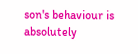son's behaviour is absolutely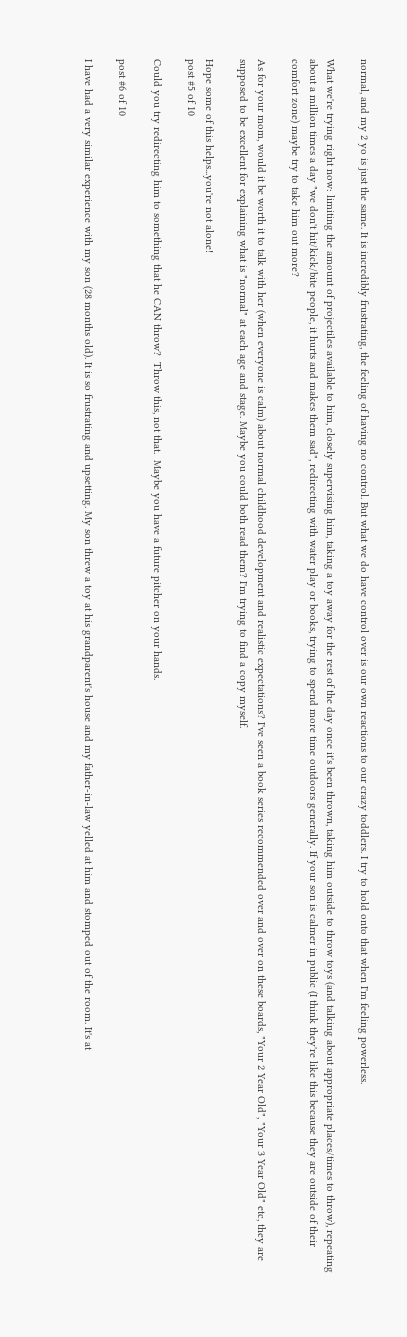normal, and my 2 yo is just the same. It is incredibly frustrating, the feeling of having no control. But what we do have control over is our own reactions to our crazy toddlers. I try to hold onto that when I'm feeling powerless.

What we're trying right now: limiting the amount of projectiles available to him, closely supervising him, taking a toy away for the rest of the day once it's been thrown, taking him outside to throw toys (and talking about appropriate places/times to throw), repeating about a million times a day "we don't hit/kick/bite people, it hurts and makes them sad", redirecting with water play or books, trying to spend more time outdoors generally. If your son is calmer in public (I think they're like this because they are outside of their comfort zone) maybe try to take him out more?

As for your mom, would it be worth it to talk with her (when everyone is calm) about normal childhood development and realistic expectations? I've seen a book series recommended over and over on these boards, "Your 2 Year Old", "Your 3 Year Old" etc, they are supposed to be excellent for explaining what is "normal" at each age and stage. Maybe you could both read them? I'm trying to find a copy myself.

Hope some of this helps...you're not alone!
post #5 of 10

Could you try redirecting him to something that he CAN throw?  Throw this, not that.  Maybe you have a future pitcher on your hands.

post #6 of 10

I have had a very similar experience with my son (28 months old). It is so frustrating and upsetting. My son threw a toy at his grandparent's house and my father-in-law yelled at him and stomped out of the room. It's at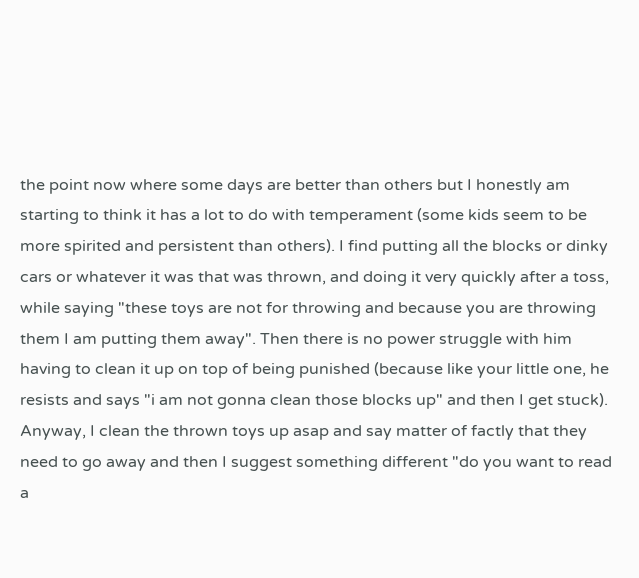the point now where some days are better than others but I honestly am starting to think it has a lot to do with temperament (some kids seem to be more spirited and persistent than others). I find putting all the blocks or dinky cars or whatever it was that was thrown, and doing it very quickly after a toss, while saying "these toys are not for throwing and because you are throwing them I am putting them away". Then there is no power struggle with him having to clean it up on top of being punished (because like your little one, he resists and says "i am not gonna clean those blocks up" and then I get stuck). Anyway, I clean the thrown toys up asap and say matter of factly that they need to go away and then I suggest something different "do you want to read a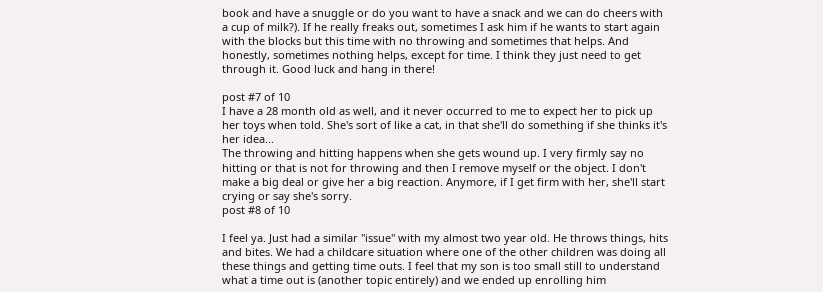book and have a snuggle or do you want to have a snack and we can do cheers with a cup of milk?). If he really freaks out, sometimes I ask him if he wants to start again with the blocks but this time with no throwing and sometimes that helps. And honestly, sometimes nothing helps, except for time. I think they just need to get through it. Good luck and hang in there!

post #7 of 10
I have a 28 month old as well, and it never occurred to me to expect her to pick up her toys when told. She's sort of like a cat, in that she'll do something if she thinks it's her idea...
The throwing and hitting happens when she gets wound up. I very firmly say no hitting or that is not for throwing and then I remove myself or the object. I don't make a big deal or give her a big reaction. Anymore, if I get firm with her, she'll start crying or say she's sorry.
post #8 of 10

I feel ya. Just had a similar "issue" with my almost two year old. He throws things, hits and bites. We had a childcare situation where one of the other children was doing all these things and getting time outs. I feel that my son is too small still to understand what a time out is (another topic entirely) and we ended up enrolling him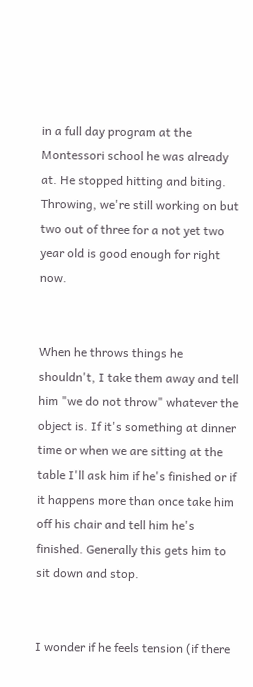in a full day program at the Montessori school he was already at. He stopped hitting and biting. Throwing, we're still working on but two out of three for a not yet two year old is good enough for right now.


When he throws things he shouldn't, I take them away and tell him "we do not throw" whatever the object is. If it's something at dinner time or when we are sitting at the table I'll ask him if he's finished or if it happens more than once take him off his chair and tell him he's finished. Generally this gets him to sit down and stop.


I wonder if he feels tension (if there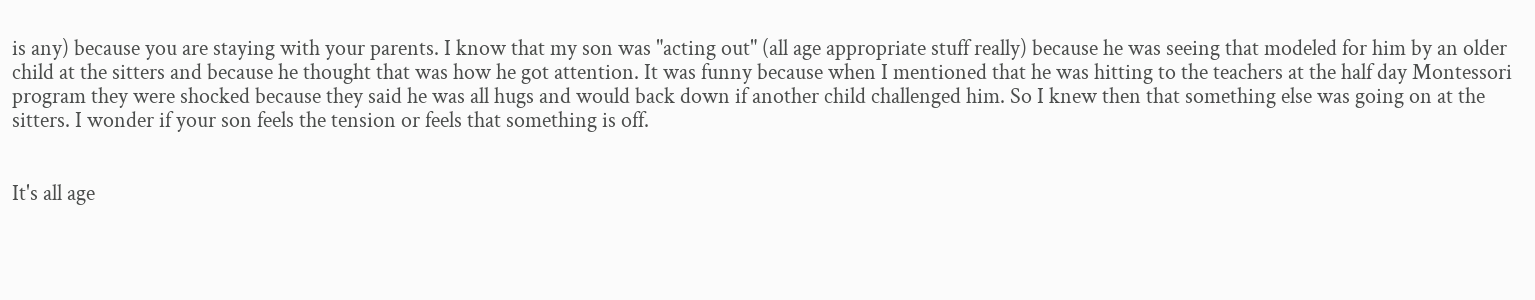is any) because you are staying with your parents. I know that my son was "acting out" (all age appropriate stuff really) because he was seeing that modeled for him by an older child at the sitters and because he thought that was how he got attention. It was funny because when I mentioned that he was hitting to the teachers at the half day Montessori program they were shocked because they said he was all hugs and would back down if another child challenged him. So I knew then that something else was going on at the sitters. I wonder if your son feels the tension or feels that something is off.


It's all age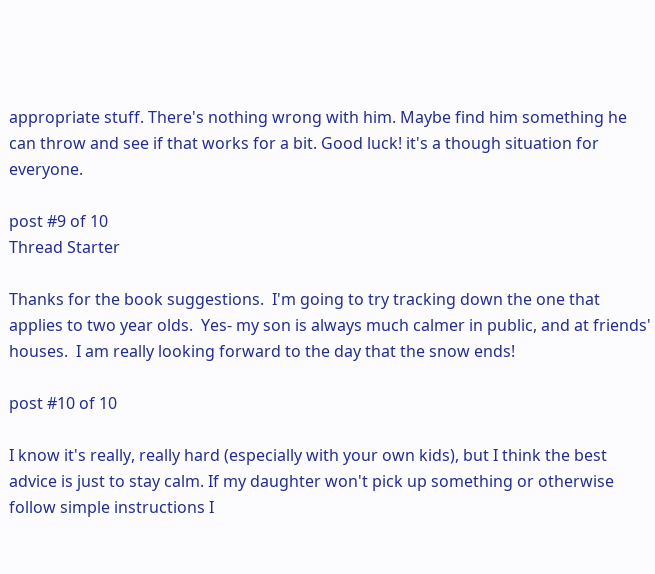appropriate stuff. There's nothing wrong with him. Maybe find him something he can throw and see if that works for a bit. Good luck! it's a though situation for everyone.

post #9 of 10
Thread Starter

Thanks for the book suggestions.  I'm going to try tracking down the one that applies to two year olds.  Yes- my son is always much calmer in public, and at friends' houses.  I am really looking forward to the day that the snow ends!

post #10 of 10

I know it's really, really hard (especially with your own kids), but I think the best advice is just to stay calm. If my daughter won't pick up something or otherwise follow simple instructions I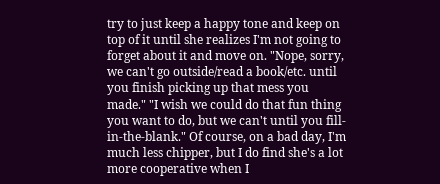try to just keep a happy tone and keep on top of it until she realizes I'm not going to forget about it and move on. "Nope, sorry, we can't go outside/read a book/etc. until you finish picking up that mess you made." "I wish we could do that fun thing you want to do, but we can't until you fill-in-the-blank." Of course, on a bad day, I'm much less chipper, but I do find she's a lot more cooperative when I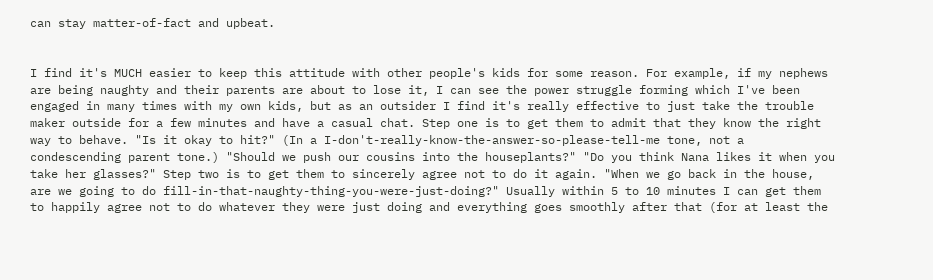can stay matter-of-fact and upbeat.


I find it's MUCH easier to keep this attitude with other people's kids for some reason. For example, if my nephews are being naughty and their parents are about to lose it, I can see the power struggle forming which I've been engaged in many times with my own kids, but as an outsider I find it's really effective to just take the trouble maker outside for a few minutes and have a casual chat. Step one is to get them to admit that they know the right way to behave. "Is it okay to hit?" (In a I-don't-really-know-the-answer-so-please-tell-me tone, not a condescending parent tone.) "Should we push our cousins into the houseplants?" "Do you think Nana likes it when you take her glasses?" Step two is to get them to sincerely agree not to do it again. "When we go back in the house, are we going to do fill-in-that-naughty-thing-you-were-just-doing?" Usually within 5 to 10 minutes I can get them to happily agree not to do whatever they were just doing and everything goes smoothly after that (for at least the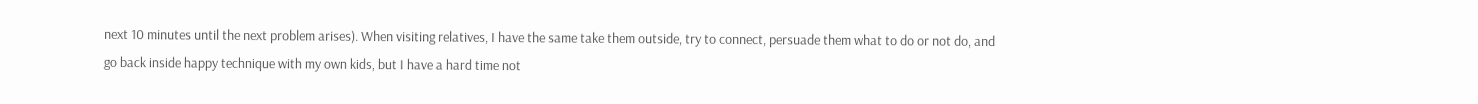next 10 minutes until the next problem arises). When visiting relatives, I have the same take them outside, try to connect, persuade them what to do or not do, and go back inside happy technique with my own kids, but I have a hard time not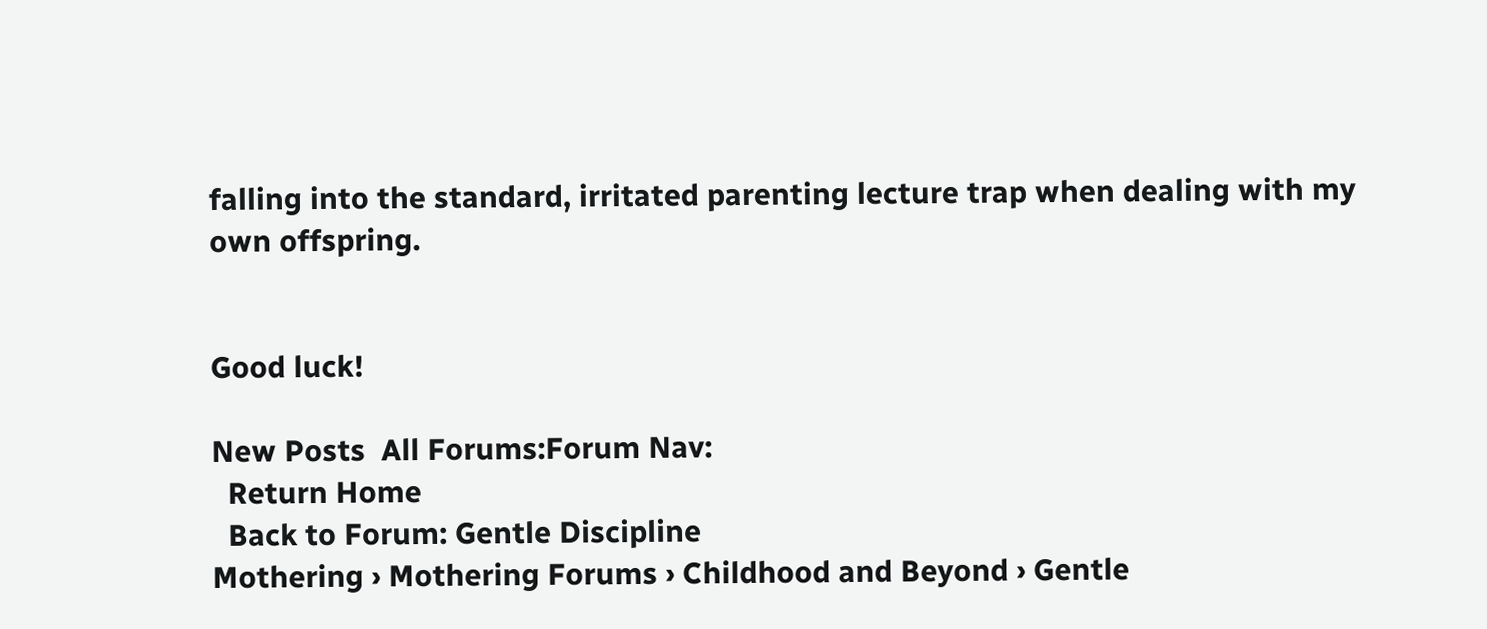falling into the standard, irritated parenting lecture trap when dealing with my own offspring.


Good luck!

New Posts  All Forums:Forum Nav:
  Return Home
  Back to Forum: Gentle Discipline
Mothering › Mothering Forums › Childhood and Beyond › Gentle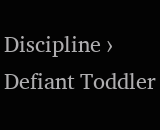Discipline › Defiant Toddler